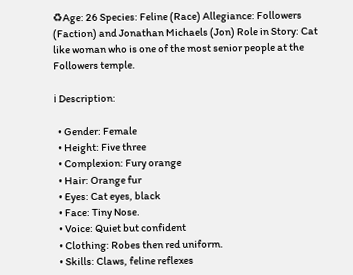♻Age: 26 Species: Feline (Race) Allegiance: Followers (Faction) and Jonathan Michaels (Jon) Role in Story: Cat like woman who is one of the most senior people at the Followers temple.

ℹ Description:

  • Gender: Female
  • Height: Five three
  • Complexion: Fury orange
  • Hair: Orange fur
  • Eyes: Cat eyes, black
  • Face: Tiny Nose.
  • Voice: Quiet but confident
  • Clothing: Robes then red uniform.
  • Skills: Claws, feline reflexes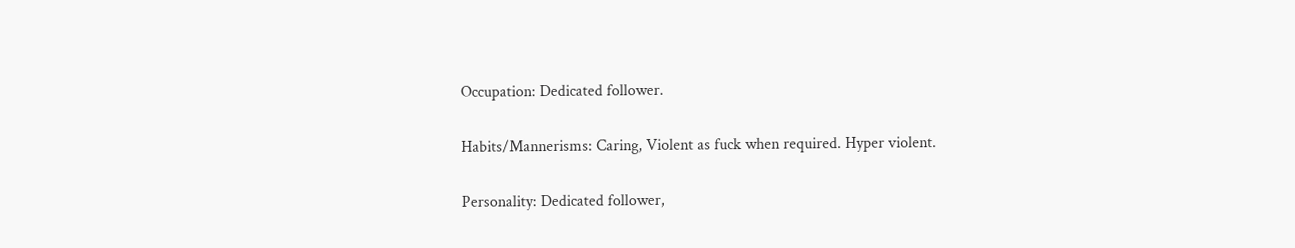Occupation: Dedicated follower.

Habits/Mannerisms: Caring, Violent as fuck when required. Hyper violent.

Personality: Dedicated follower,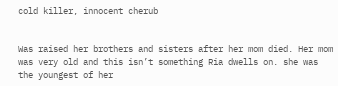cold killer, innocent cherub


Was raised her brothers and sisters after her mom died. Her mom was very old and this isn’t something Ria dwells on. she was the youngest of her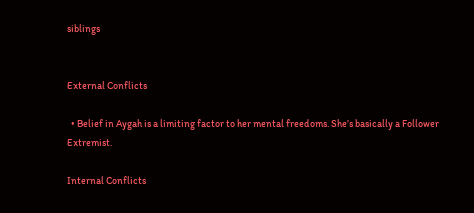siblings


External Conflicts

  • Belief in Aygah is a limiting factor to her mental freedoms. She’s basically a Follower Extremist.

Internal Conflicts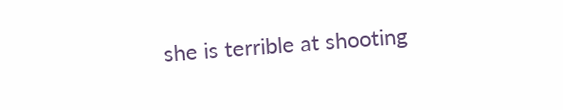she is terrible at shooting